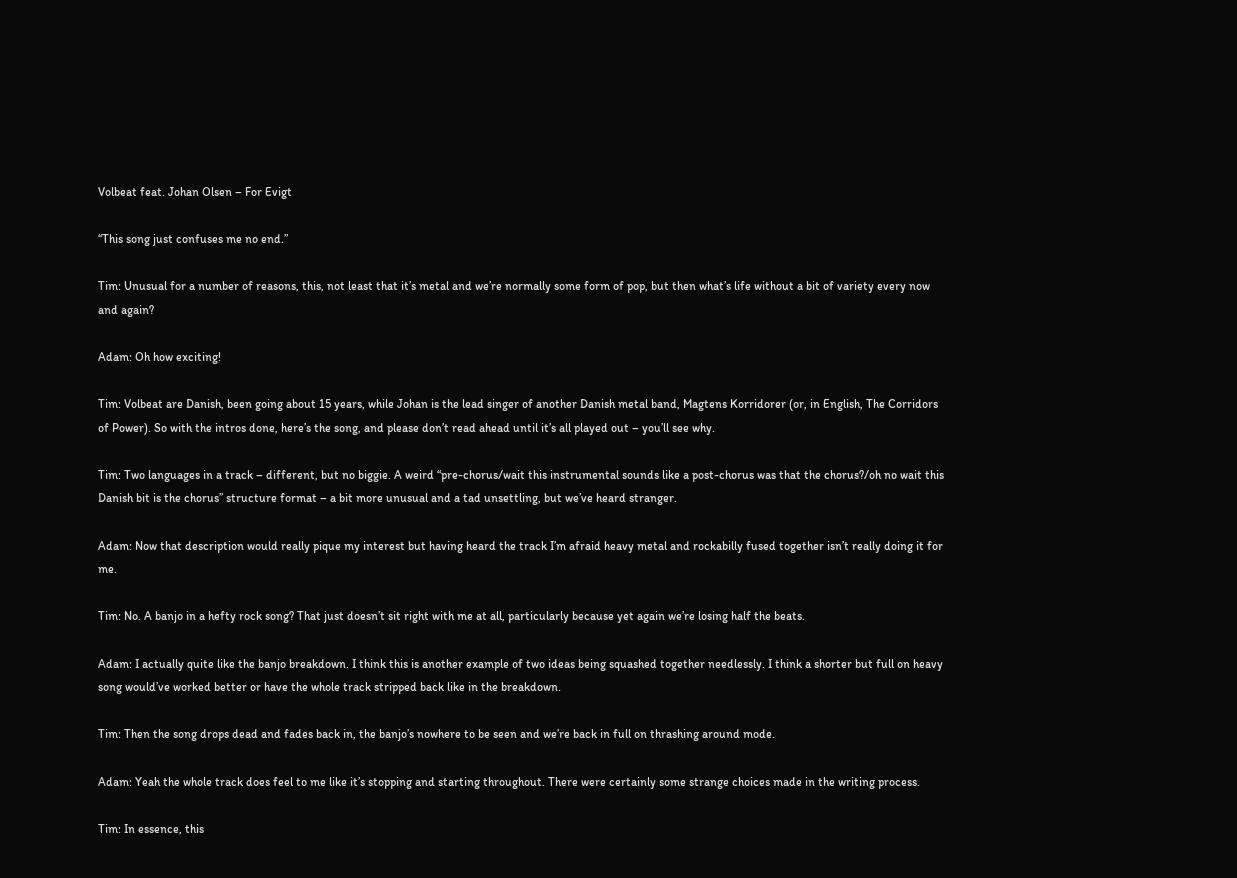Volbeat feat. Johan Olsen – For Evigt

“This song just confuses me no end.”

Tim: Unusual for a number of reasons, this, not least that it’s metal and we’re normally some form of pop, but then what’s life without a bit of variety every now and again?

Adam: Oh how exciting!

Tim: Volbeat are Danish, been going about 15 years, while Johan is the lead singer of another Danish metal band, Magtens Korridorer (or, in English, The Corridors of Power). So with the intros done, here’s the song, and please don’t read ahead until it’s all played out – you’ll see why.

Tim: Two languages in a track – different, but no biggie. A weird “pre-chorus/wait this instrumental sounds like a post-chorus was that the chorus?/oh no wait this Danish bit is the chorus” structure format – a bit more unusual and a tad unsettling, but we’ve heard stranger.

Adam: Now that description would really pique my interest but having heard the track I’m afraid heavy metal and rockabilly fused together isn’t really doing it for me.

Tim: No. A banjo in a hefty rock song? That just doesn’t sit right with me at all, particularly because yet again we’re losing half the beats.

Adam: I actually quite like the banjo breakdown. I think this is another example of two ideas being squashed together needlessly. I think a shorter but full on heavy song would’ve worked better or have the whole track stripped back like in the breakdown.

Tim: Then the song drops dead and fades back in, the banjo’s nowhere to be seen and we’re back in full on thrashing around mode.

Adam: Yeah the whole track does feel to me like it’s stopping and starting throughout. There were certainly some strange choices made in the writing process.

Tim: In essence, this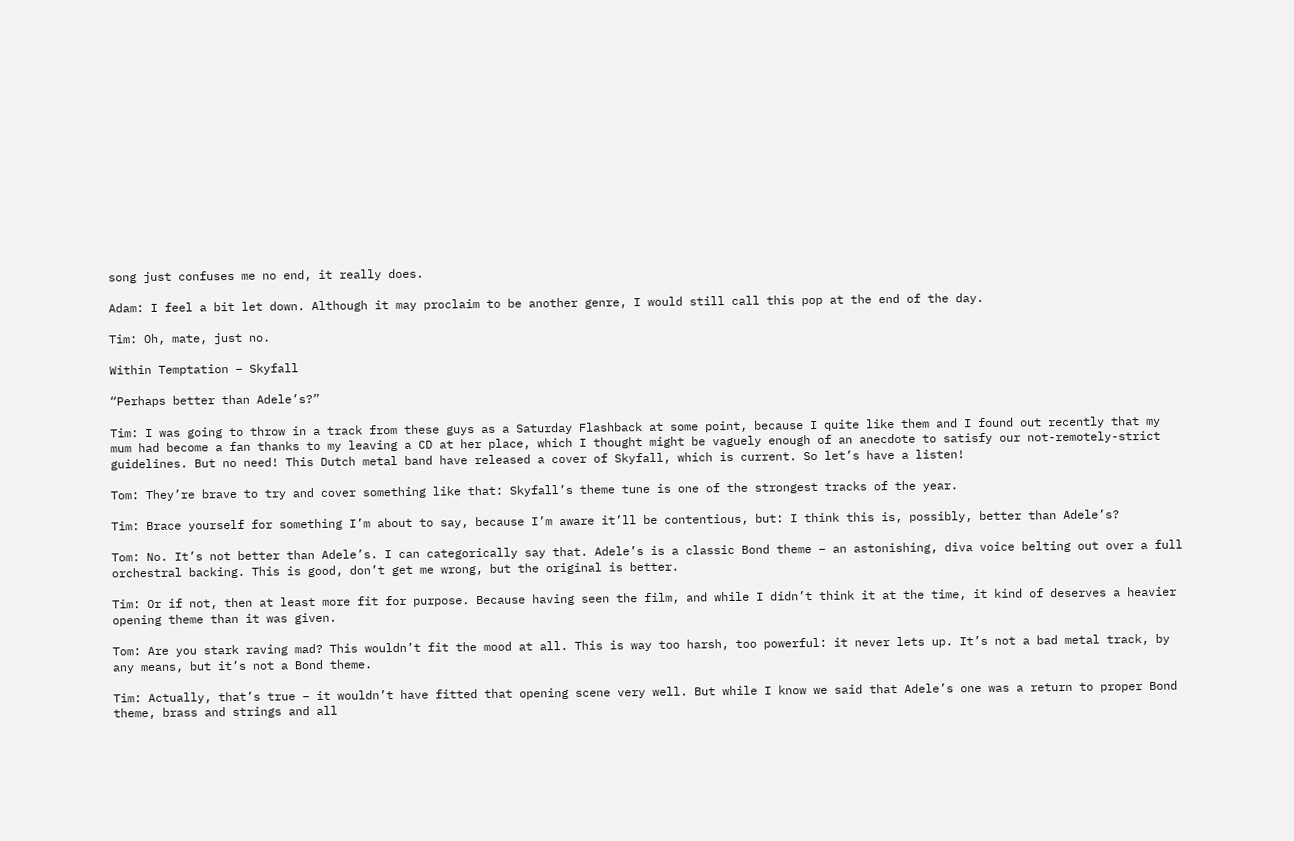song just confuses me no end, it really does.

Adam: I feel a bit let down. Although it may proclaim to be another genre, I would still call this pop at the end of the day.

Tim: Oh, mate, just no.

Within Temptation – Skyfall

“Perhaps better than Adele’s?”

Tim: I was going to throw in a track from these guys as a Saturday Flashback at some point, because I quite like them and I found out recently that my mum had become a fan thanks to my leaving a CD at her place, which I thought might be vaguely enough of an anecdote to satisfy our not-remotely-strict guidelines. But no need! This Dutch metal band have released a cover of Skyfall, which is current. So let’s have a listen!

Tom: They’re brave to try and cover something like that: Skyfall’s theme tune is one of the strongest tracks of the year.

Tim: Brace yourself for something I’m about to say, because I’m aware it’ll be contentious, but: I think this is, possibly, better than Adele’s?

Tom: No. It’s not better than Adele’s. I can categorically say that. Adele’s is a classic Bond theme – an astonishing, diva voice belting out over a full orchestral backing. This is good, don’t get me wrong, but the original is better.

Tim: Or if not, then at least more fit for purpose. Because having seen the film, and while I didn’t think it at the time, it kind of deserves a heavier opening theme than it was given.

Tom: Are you stark raving mad? This wouldn’t fit the mood at all. This is way too harsh, too powerful: it never lets up. It’s not a bad metal track, by any means, but it’s not a Bond theme.

Tim: Actually, that’s true – it wouldn’t have fitted that opening scene very well. But while I know we said that Adele’s one was a return to proper Bond theme, brass and strings and all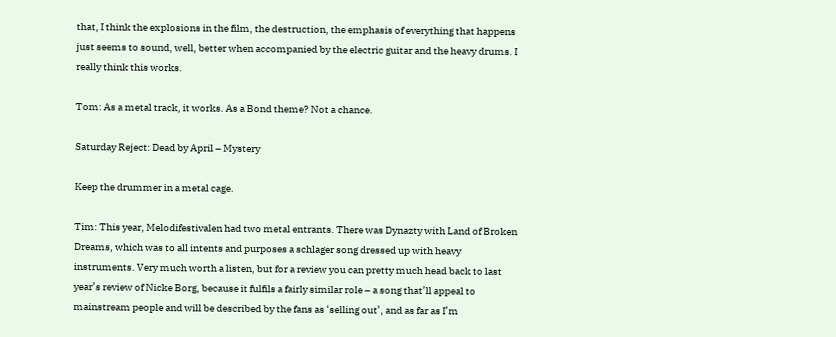that, I think the explosions in the film, the destruction, the emphasis of everything that happens just seems to sound, well, better when accompanied by the electric guitar and the heavy drums. I really think this works.

Tom: As a metal track, it works. As a Bond theme? Not a chance.

Saturday Reject: Dead by April – Mystery

Keep the drummer in a metal cage.

Tim: This year, Melodifestivalen had two metal entrants. There was Dynazty with Land of Broken Dreams, which was to all intents and purposes a schlager song dressed up with heavy instruments. Very much worth a listen, but for a review you can pretty much head back to last year’s review of Nicke Borg, because it fulfils a fairly similar role – a song that’ll appeal to mainstream people and will be described by the fans as ‘selling out’, and as far as I’m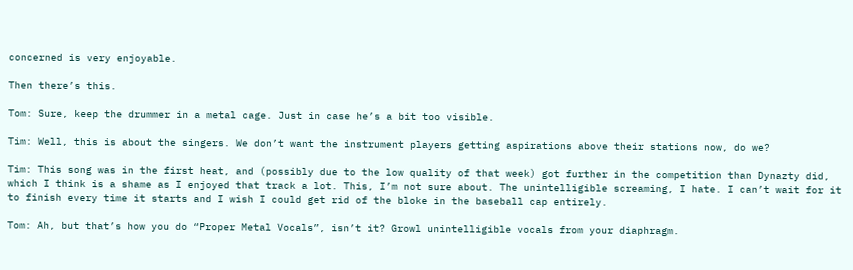concerned is very enjoyable.

Then there’s this.

Tom: Sure, keep the drummer in a metal cage. Just in case he’s a bit too visible.

Tim: Well, this is about the singers. We don’t want the instrument players getting aspirations above their stations now, do we?

Tim: This song was in the first heat, and (possibly due to the low quality of that week) got further in the competition than Dynazty did, which I think is a shame as I enjoyed that track a lot. This, I’m not sure about. The unintelligible screaming, I hate. I can’t wait for it to finish every time it starts and I wish I could get rid of the bloke in the baseball cap entirely.

Tom: Ah, but that’s how you do “Proper Metal Vocals”, isn’t it? Growl unintelligible vocals from your diaphragm.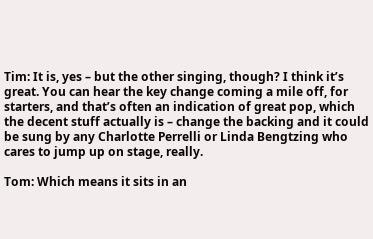Tim: It is, yes – but the other singing, though? I think it’s great. You can hear the key change coming a mile off, for starters, and that’s often an indication of great pop, which the decent stuff actually is – change the backing and it could be sung by any Charlotte Perrelli or Linda Bengtzing who cares to jump up on stage, really.

Tom: Which means it sits in an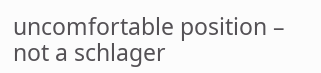uncomfortable position – not a schlager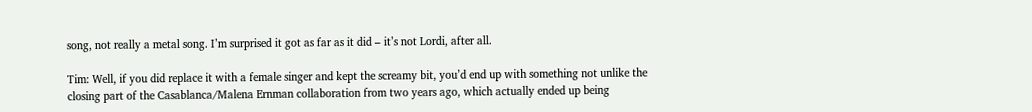song, not really a metal song. I’m surprised it got as far as it did – it’s not Lordi, after all.

Tim: Well, if you did replace it with a female singer and kept the screamy bit, you’d end up with something not unlike the closing part of the Casablanca/Malena Ernman collaboration from two years ago, which actually ended up being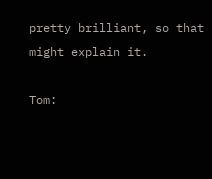pretty brilliant, so that might explain it.

Tom: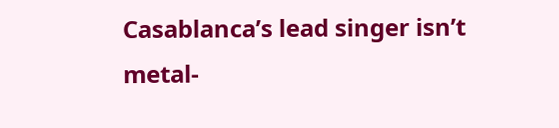Casablanca’s lead singer isn’t metal-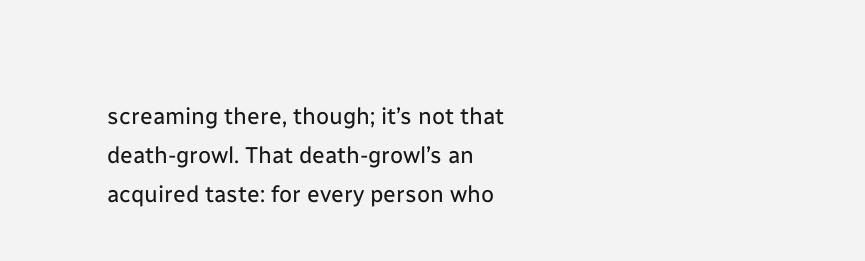screaming there, though; it’s not that death-growl. That death-growl’s an acquired taste: for every person who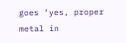goes ‘yes, proper metal in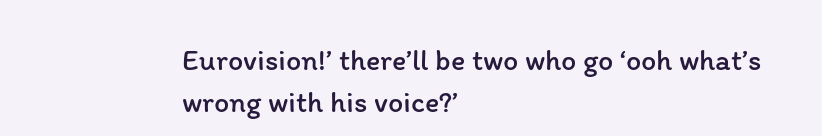Eurovision!’ there’ll be two who go ‘ooh what’s wrong with his voice?’